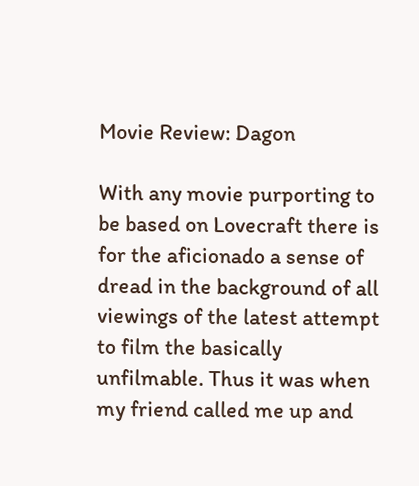Movie Review: Dagon

With any movie purporting to be based on Lovecraft there is for the aficionado a sense of dread in the background of all viewings of the latest attempt to film the basically unfilmable. Thus it was when my friend called me up and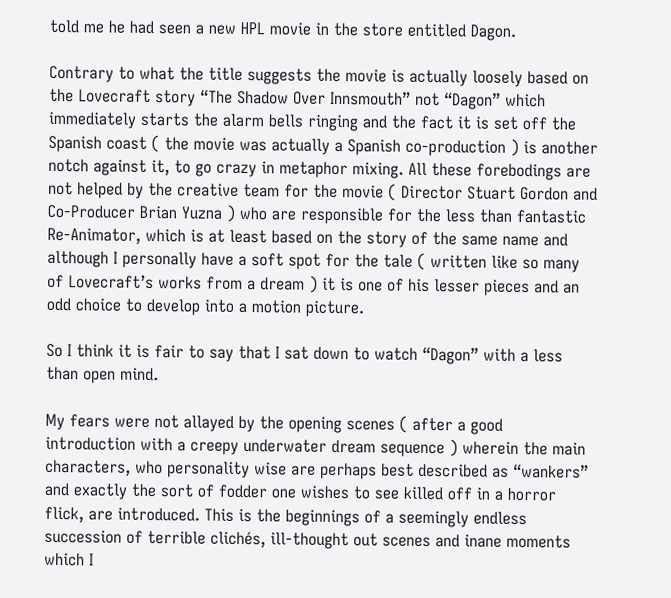told me he had seen a new HPL movie in the store entitled Dagon.

Contrary to what the title suggests the movie is actually loosely based on the Lovecraft story “The Shadow Over Innsmouth” not “Dagon” which immediately starts the alarm bells ringing and the fact it is set off the Spanish coast ( the movie was actually a Spanish co-production ) is another notch against it, to go crazy in metaphor mixing. All these forebodings are not helped by the creative team for the movie ( Director Stuart Gordon and Co-Producer Brian Yuzna ) who are responsible for the less than fantastic Re-Animator, which is at least based on the story of the same name and although I personally have a soft spot for the tale ( written like so many of Lovecraft’s works from a dream ) it is one of his lesser pieces and an odd choice to develop into a motion picture.

So I think it is fair to say that I sat down to watch “Dagon” with a less than open mind.

My fears were not allayed by the opening scenes ( after a good introduction with a creepy underwater dream sequence ) wherein the main characters, who personality wise are perhaps best described as “wankers” and exactly the sort of fodder one wishes to see killed off in a horror flick, are introduced. This is the beginnings of a seemingly endless succession of terrible clichés, ill-thought out scenes and inane moments which I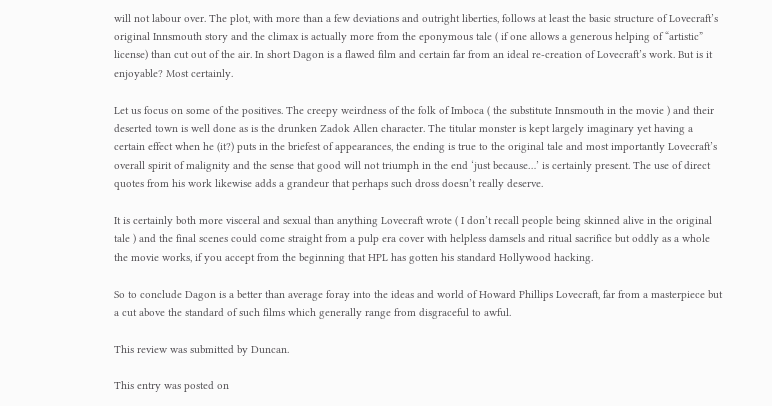will not labour over. The plot, with more than a few deviations and outright liberties, follows at least the basic structure of Lovecraft’s original Innsmouth story and the climax is actually more from the eponymous tale ( if one allows a generous helping of “artistic” license) than cut out of the air. In short Dagon is a flawed film and certain far from an ideal re-creation of Lovecraft’s work. But is it enjoyable? Most certainly.

Let us focus on some of the positives. The creepy weirdness of the folk of Imboca ( the substitute Innsmouth in the movie ) and their deserted town is well done as is the drunken Zadok Allen character. The titular monster is kept largely imaginary yet having a certain effect when he (it?) puts in the briefest of appearances, the ending is true to the original tale and most importantly Lovecraft’s overall spirit of malignity and the sense that good will not triumph in the end ‘just because…’ is certainly present. The use of direct quotes from his work likewise adds a grandeur that perhaps such dross doesn’t really deserve.

It is certainly both more visceral and sexual than anything Lovecraft wrote ( I don’t recall people being skinned alive in the original tale ) and the final scenes could come straight from a pulp era cover with helpless damsels and ritual sacrifice but oddly as a whole the movie works, if you accept from the beginning that HPL has gotten his standard Hollywood hacking.

So to conclude Dagon is a better than average foray into the ideas and world of Howard Phillips Lovecraft, far from a masterpiece but a cut above the standard of such films which generally range from disgraceful to awful.

This review was submitted by Duncan.

This entry was posted on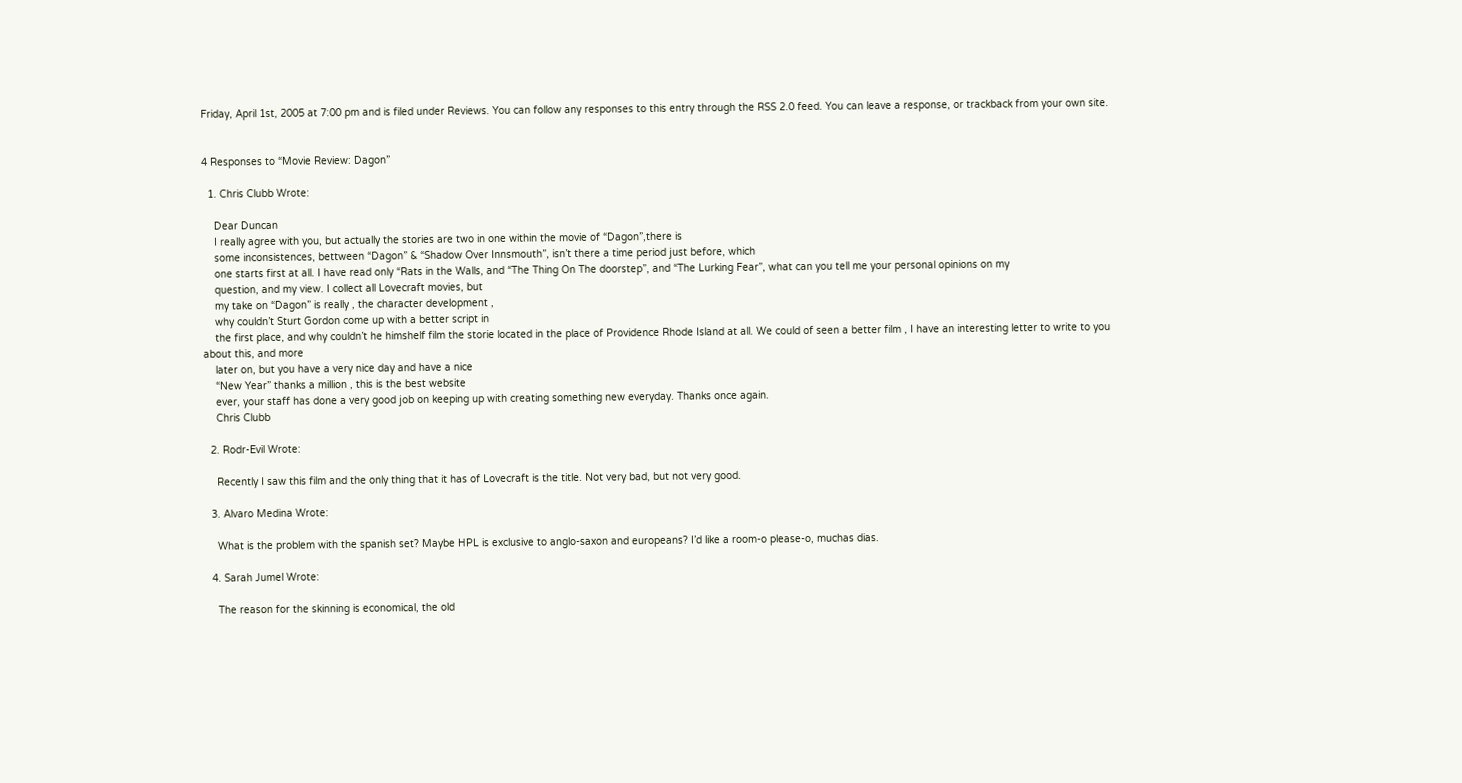Friday, April 1st, 2005 at 7:00 pm and is filed under Reviews. You can follow any responses to this entry through the RSS 2.0 feed. You can leave a response, or trackback from your own site.


4 Responses to “Movie Review: Dagon”

  1. Chris Clubb Wrote:

    Dear Duncan
    I really agree with you, but actually the stories are two in one within the movie of “Dagon”,there is
    some inconsistences, bettween “Dagon” & “Shadow Over Innsmouth”, isn’t there a time period just before, which
    one starts first at all. I have read only “Rats in the Walls, and “The Thing On The doorstep”, and “The Lurking Fear”, what can you tell me your personal opinions on my
    question, and my view. I collect all Lovecraft movies, but
    my take on “Dagon” is really , the character development ,
    why couldn’t Sturt Gordon come up with a better script in
    the first place, and why couldn’t he himshelf film the storie located in the place of Providence Rhode Island at all. We could of seen a better film , I have an interesting letter to write to you about this, and more
    later on, but you have a very nice day and have a nice
    “New Year” thanks a million , this is the best website
    ever, your staff has done a very good job on keeping up with creating something new everyday. Thanks once again.
    Chris Clubb

  2. Rodr-Evil Wrote:

    Recently I saw this film and the only thing that it has of Lovecraft is the title. Not very bad, but not very good.

  3. Alvaro Medina Wrote:

    What is the problem with the spanish set? Maybe HPL is exclusive to anglo-saxon and europeans? I’d like a room-o please-o, muchas dias.

  4. Sarah Jumel Wrote:

    The reason for the skinning is economical, the old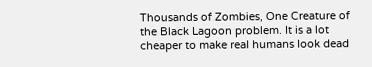Thousands of Zombies, One Creature of the Black Lagoon problem. It is a lot cheaper to make real humans look dead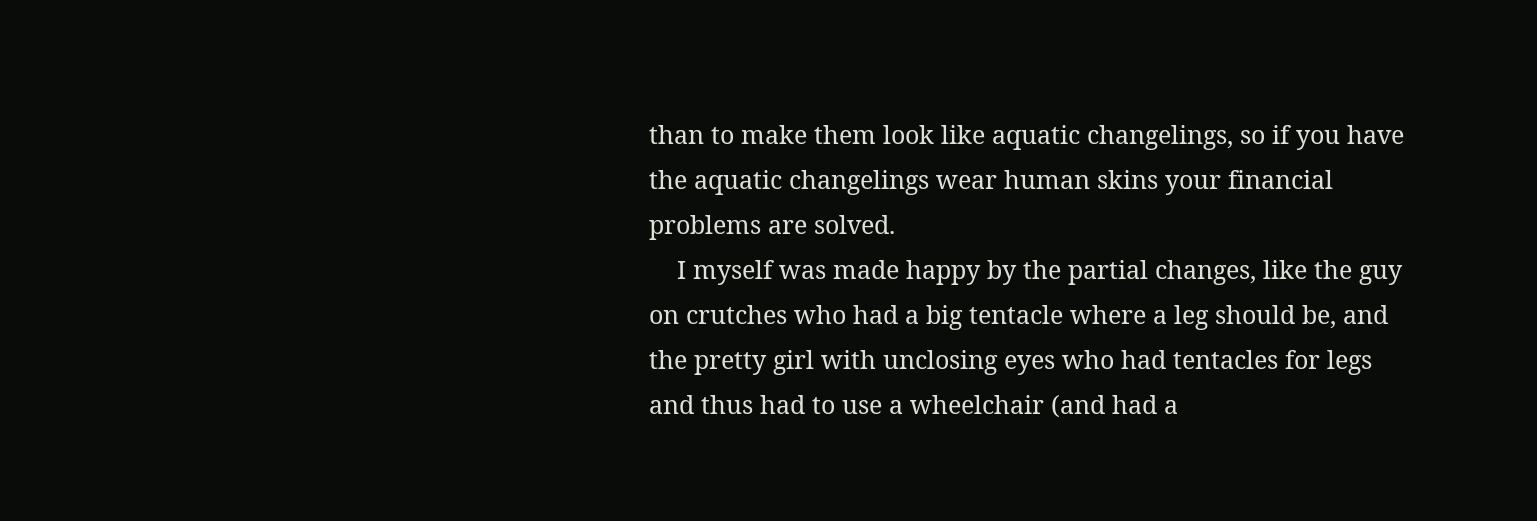than to make them look like aquatic changelings, so if you have the aquatic changelings wear human skins your financial problems are solved.
    I myself was made happy by the partial changes, like the guy on crutches who had a big tentacle where a leg should be, and the pretty girl with unclosing eyes who had tentacles for legs and thus had to use a wheelchair (and had a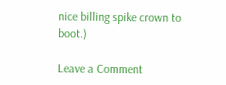nice billing spike crown to boot.)

Leave a Comment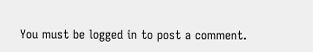You must be logged in to post a comment.